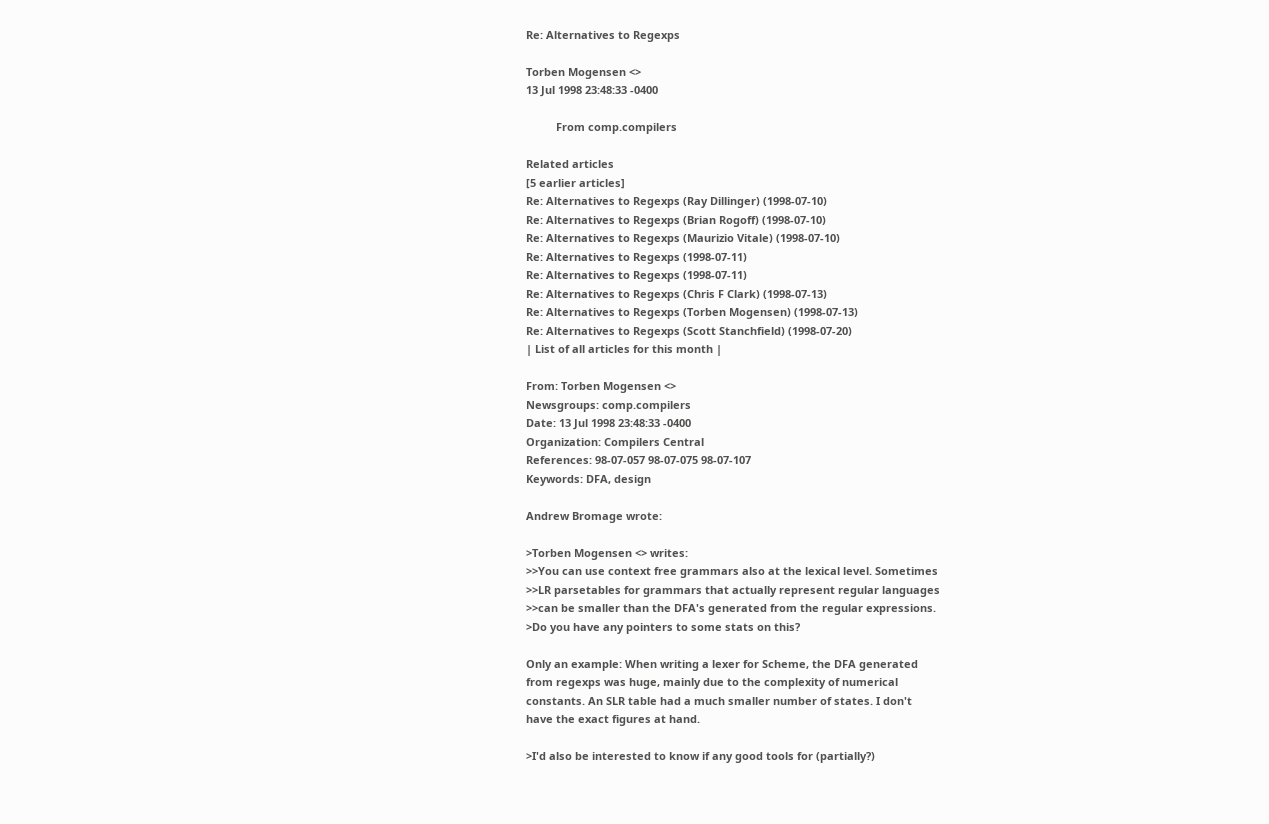Re: Alternatives to Regexps

Torben Mogensen <>
13 Jul 1998 23:48:33 -0400

          From comp.compilers

Related articles
[5 earlier articles]
Re: Alternatives to Regexps (Ray Dillinger) (1998-07-10)
Re: Alternatives to Regexps (Brian Rogoff) (1998-07-10)
Re: Alternatives to Regexps (Maurizio Vitale) (1998-07-10)
Re: Alternatives to Regexps (1998-07-11)
Re: Alternatives to Regexps (1998-07-11)
Re: Alternatives to Regexps (Chris F Clark) (1998-07-13)
Re: Alternatives to Regexps (Torben Mogensen) (1998-07-13)
Re: Alternatives to Regexps (Scott Stanchfield) (1998-07-20)
| List of all articles for this month |

From: Torben Mogensen <>
Newsgroups: comp.compilers
Date: 13 Jul 1998 23:48:33 -0400
Organization: Compilers Central
References: 98-07-057 98-07-075 98-07-107
Keywords: DFA, design

Andrew Bromage wrote:

>Torben Mogensen <> writes:
>>You can use context free grammars also at the lexical level. Sometimes
>>LR parsetables for grammars that actually represent regular languages
>>can be smaller than the DFA's generated from the regular expressions.
>Do you have any pointers to some stats on this?

Only an example: When writing a lexer for Scheme, the DFA generated
from regexps was huge, mainly due to the complexity of numerical
constants. An SLR table had a much smaller number of states. I don't
have the exact figures at hand.

>I'd also be interested to know if any good tools for (partially?)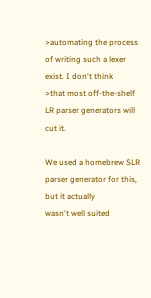>automating the process of writing such a lexer exist. I don't think
>that most off-the-shelf LR parser generators will cut it.

We used a homebrew SLR parser generator for this, but it actually
wasn't well suited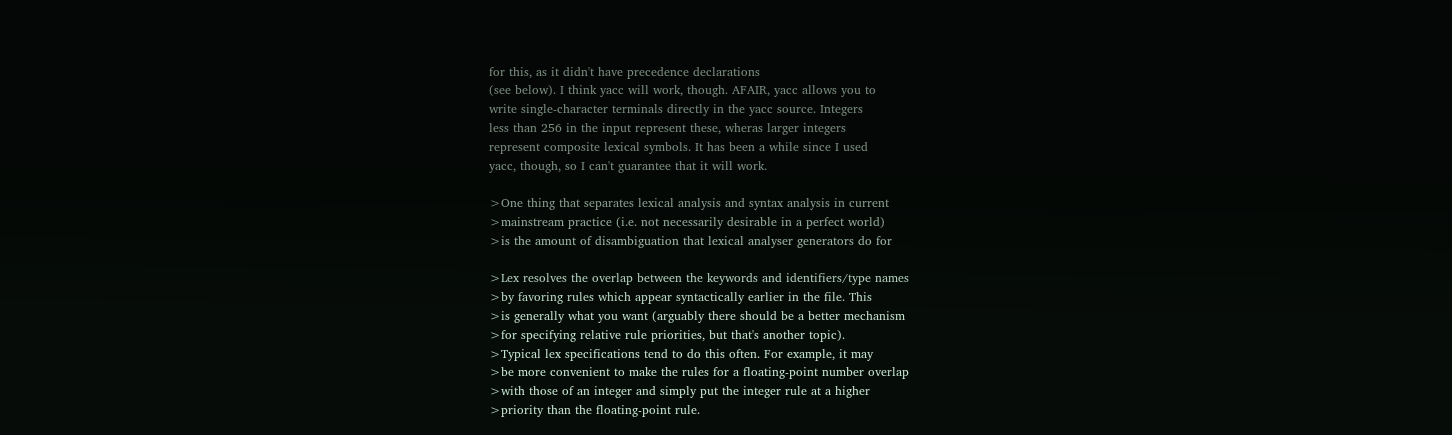for this, as it didn't have precedence declarations
(see below). I think yacc will work, though. AFAIR, yacc allows you to
write single-character terminals directly in the yacc source. Integers
less than 256 in the input represent these, wheras larger integers
represent composite lexical symbols. It has been a while since I used
yacc, though, so I can't guarantee that it will work.

>One thing that separates lexical analysis and syntax analysis in current
>mainstream practice (i.e. not necessarily desirable in a perfect world)
>is the amount of disambiguation that lexical analyser generators do for

>Lex resolves the overlap between the keywords and identifiers/type names
>by favoring rules which appear syntactically earlier in the file. This
>is generally what you want (arguably there should be a better mechanism
>for specifying relative rule priorities, but that's another topic).
>Typical lex specifications tend to do this often. For example, it may
>be more convenient to make the rules for a floating-point number overlap
>with those of an integer and simply put the integer rule at a higher
>priority than the floating-point rule.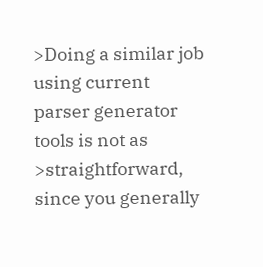>Doing a similar job using current parser generator tools is not as
>straightforward, since you generally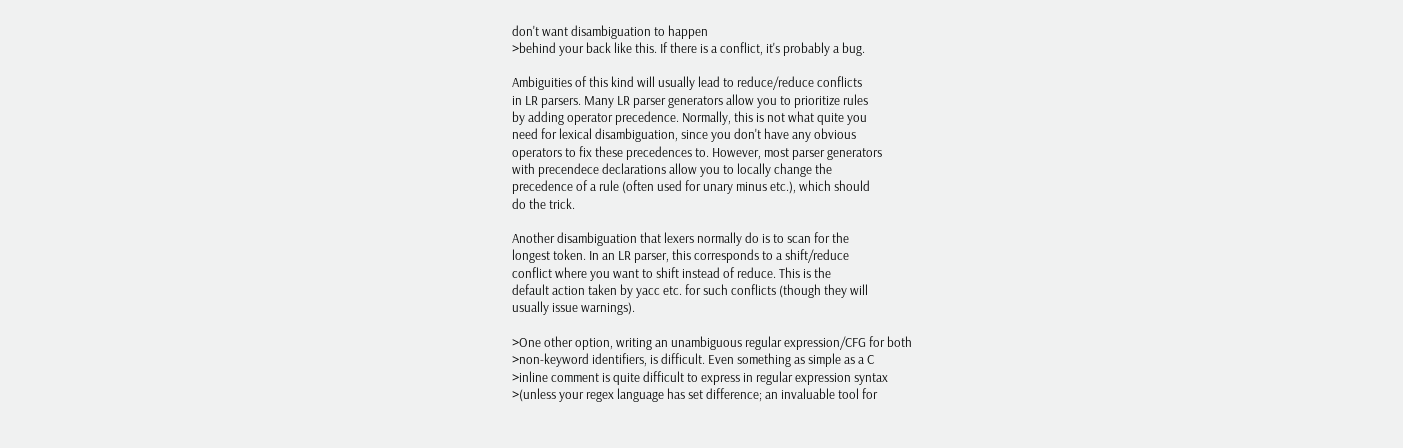don't want disambiguation to happen
>behind your back like this. If there is a conflict, it's probably a bug.

Ambiguities of this kind will usually lead to reduce/reduce conflicts
in LR parsers. Many LR parser generators allow you to prioritize rules
by adding operator precedence. Normally, this is not what quite you
need for lexical disambiguation, since you don't have any obvious
operators to fix these precedences to. However, most parser generators
with precendece declarations allow you to locally change the
precedence of a rule (often used for unary minus etc.), which should
do the trick.

Another disambiguation that lexers normally do is to scan for the
longest token. In an LR parser, this corresponds to a shift/reduce
conflict where you want to shift instead of reduce. This is the
default action taken by yacc etc. for such conflicts (though they will
usually issue warnings).

>One other option, writing an unambiguous regular expression/CFG for both
>non-keyword identifiers, is difficult. Even something as simple as a C
>inline comment is quite difficult to express in regular expression syntax
>(unless your regex language has set difference; an invaluable tool for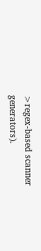>regex-based scanner generators).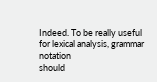Indeed. To be really useful for lexical analysis, grammar notation
should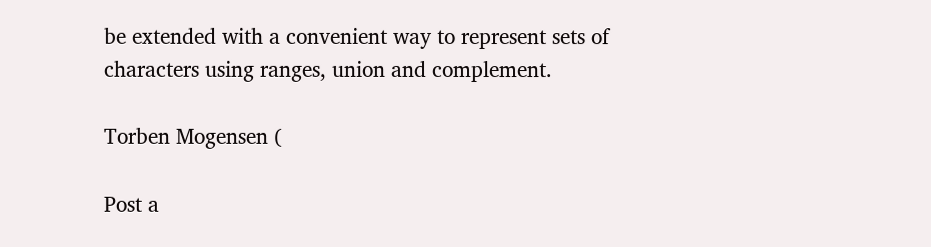be extended with a convenient way to represent sets of
characters using ranges, union and complement.

Torben Mogensen (

Post a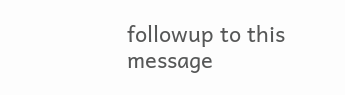followup to this message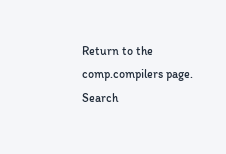Return to the comp.compilers page.
Search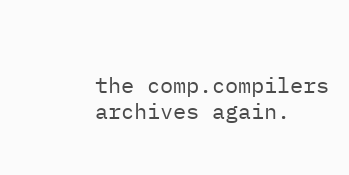the comp.compilers archives again.